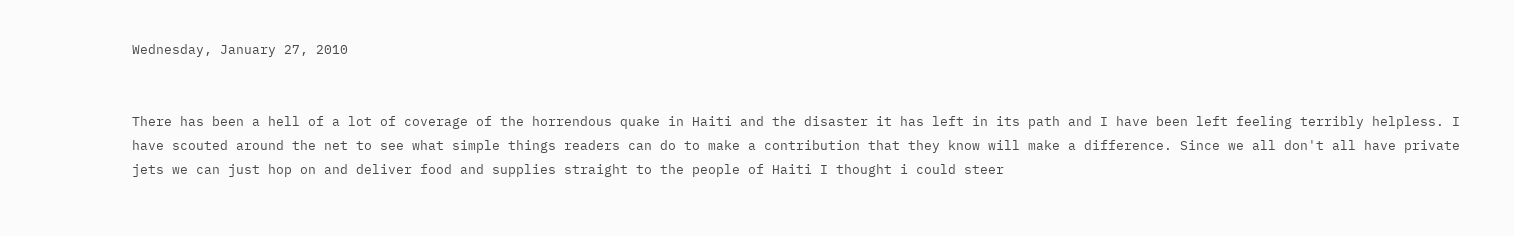Wednesday, January 27, 2010


There has been a hell of a lot of coverage of the horrendous quake in Haiti and the disaster it has left in its path and I have been left feeling terribly helpless. I have scouted around the net to see what simple things readers can do to make a contribution that they know will make a difference. Since we all don't all have private jets we can just hop on and deliver food and supplies straight to the people of Haiti I thought i could steer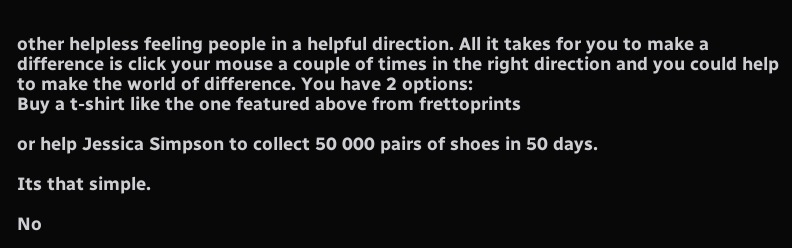other helpless feeling people in a helpful direction. All it takes for you to make a difference is click your mouse a couple of times in the right direction and you could help to make the world of difference. You have 2 options:
Buy a t-shirt like the one featured above from frettoprints

or help Jessica Simpson to collect 50 000 pairs of shoes in 50 days.

Its that simple.

No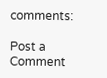comments:

Post a Comment